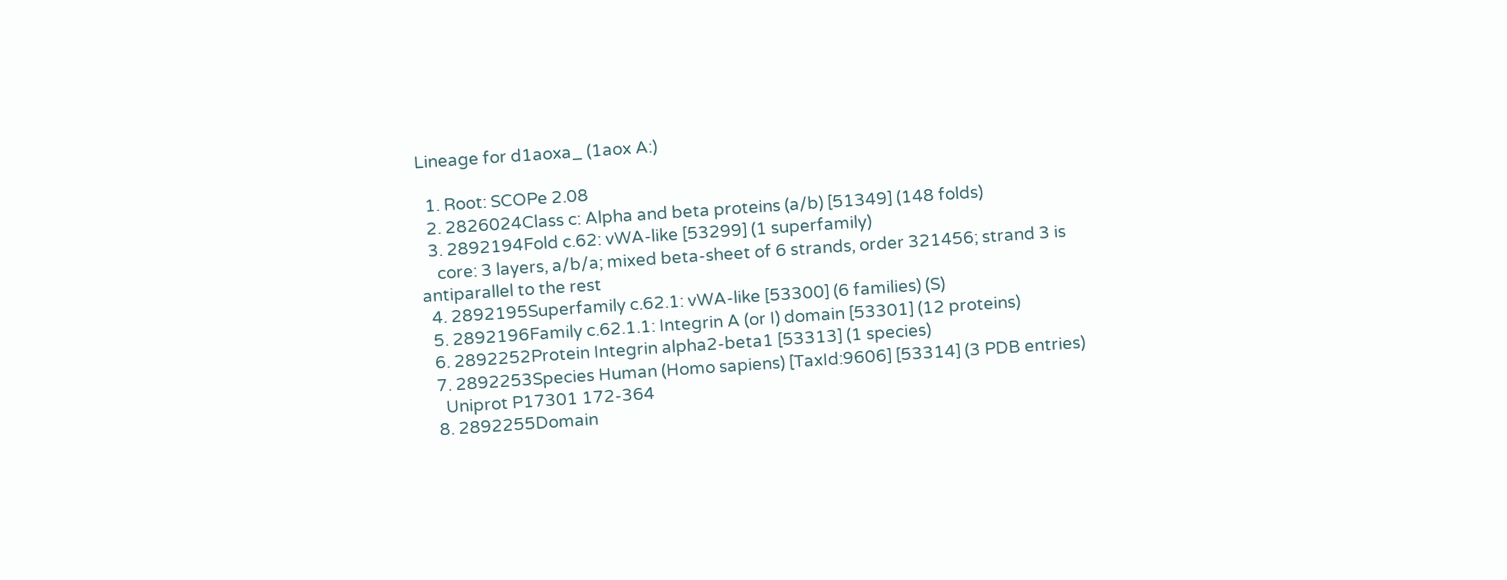Lineage for d1aoxa_ (1aox A:)

  1. Root: SCOPe 2.08
  2. 2826024Class c: Alpha and beta proteins (a/b) [51349] (148 folds)
  3. 2892194Fold c.62: vWA-like [53299] (1 superfamily)
    core: 3 layers, a/b/a; mixed beta-sheet of 6 strands, order 321456; strand 3 is antiparallel to the rest
  4. 2892195Superfamily c.62.1: vWA-like [53300] (6 families) (S)
  5. 2892196Family c.62.1.1: Integrin A (or I) domain [53301] (12 proteins)
  6. 2892252Protein Integrin alpha2-beta1 [53313] (1 species)
  7. 2892253Species Human (Homo sapiens) [TaxId:9606] [53314] (3 PDB entries)
    Uniprot P17301 172-364
  8. 2892255Domain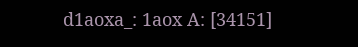d1aoxa_: 1aox A: [34151]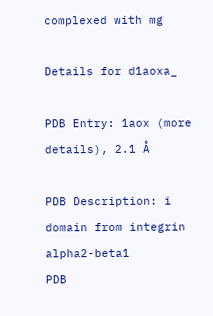complexed with mg

Details for d1aoxa_

PDB Entry: 1aox (more details), 2.1 Å

PDB Description: i domain from integrin alpha2-beta1
PDB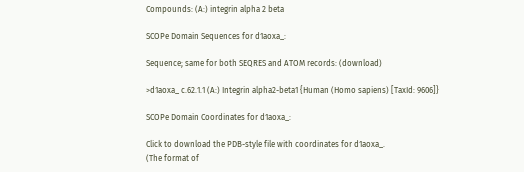Compounds: (A:) integrin alpha 2 beta

SCOPe Domain Sequences for d1aoxa_:

Sequence; same for both SEQRES and ATOM records: (download)

>d1aoxa_ c.62.1.1 (A:) Integrin alpha2-beta1 {Human (Homo sapiens) [TaxId: 9606]}

SCOPe Domain Coordinates for d1aoxa_:

Click to download the PDB-style file with coordinates for d1aoxa_.
(The format of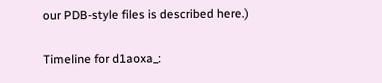our PDB-style files is described here.)

Timeline for d1aoxa_: